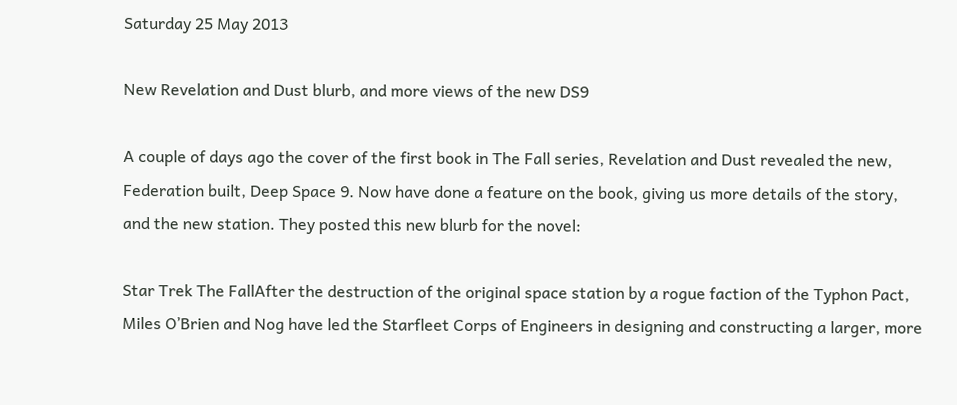Saturday 25 May 2013

New Revelation and Dust blurb, and more views of the new DS9

A couple of days ago the cover of the first book in The Fall series, Revelation and Dust revealed the new, Federation built, Deep Space 9. Now have done a feature on the book, giving us more details of the story, and the new station. They posted this new blurb for the novel:

Star Trek The FallAfter the destruction of the original space station by a rogue faction of the Typhon Pact, Miles O’Brien and Nog have led the Starfleet Corps of Engineers in designing and constructing a larger, more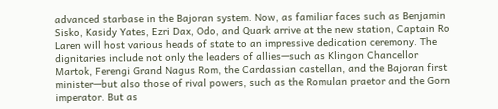advanced starbase in the Bajoran system. Now, as familiar faces such as Benjamin Sisko, Kasidy Yates, Ezri Dax, Odo, and Quark arrive at the new station, Captain Ro Laren will host various heads of state to an impressive dedication ceremony. The dignitaries include not only the leaders of allies—such as Klingon Chancellor Martok, Ferengi Grand Nagus Rom, the Cardassian castellan, and the Bajoran first minister—but also those of rival powers, such as the Romulan praetor and the Gorn imperator. But as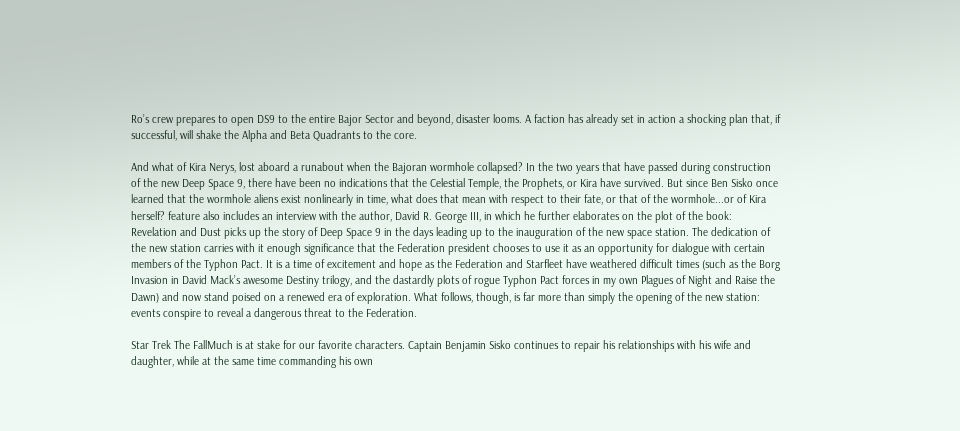Ro’s crew prepares to open DS9 to the entire Bajor Sector and beyond, disaster looms. A faction has already set in action a shocking plan that, if successful, will shake the Alpha and Beta Quadrants to the core.

And what of Kira Nerys, lost aboard a runabout when the Bajoran wormhole collapsed? In the two years that have passed during construction of the new Deep Space 9, there have been no indications that the Celestial Temple, the Prophets, or Kira have survived. But since Ben Sisko once learned that the wormhole aliens exist nonlinearly in time, what does that mean with respect to their fate, or that of the wormhole...or of Kira herself? feature also includes an interview with the author, David R. George III, in which he further elaborates on the plot of the book:
Revelation and Dust picks up the story of Deep Space 9 in the days leading up to the inauguration of the new space station. The dedication of the new station carries with it enough significance that the Federation president chooses to use it as an opportunity for dialogue with certain members of the Typhon Pact. It is a time of excitement and hope as the Federation and Starfleet have weathered difficult times (such as the Borg Invasion in David Mack’s awesome Destiny trilogy, and the dastardly plots of rogue Typhon Pact forces in my own Plagues of Night and Raise the Dawn) and now stand poised on a renewed era of exploration. What follows, though, is far more than simply the opening of the new station: events conspire to reveal a dangerous threat to the Federation.

Star Trek The FallMuch is at stake for our favorite characters. Captain Benjamin Sisko continues to repair his relationships with his wife and daughter, while at the same time commanding his own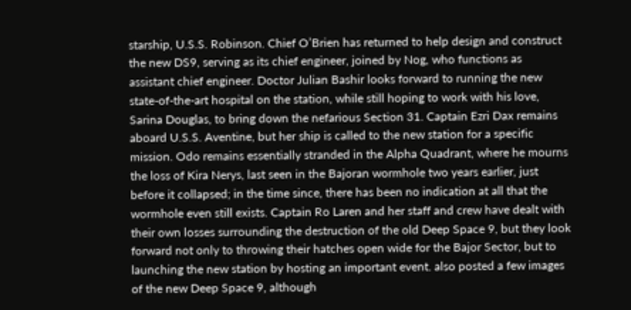starship, U.S.S. Robinson. Chief O’Brien has returned to help design and construct the new DS9, serving as its chief engineer, joined by Nog, who functions as assistant chief engineer. Doctor Julian Bashir looks forward to running the new state-of-the-art hospital on the station, while still hoping to work with his love, Sarina Douglas, to bring down the nefarious Section 31. Captain Ezri Dax remains aboard U.S.S. Aventine, but her ship is called to the new station for a specific mission. Odo remains essentially stranded in the Alpha Quadrant, where he mourns the loss of Kira Nerys, last seen in the Bajoran wormhole two years earlier, just before it collapsed; in the time since, there has been no indication at all that the wormhole even still exists. Captain Ro Laren and her staff and crew have dealt with their own losses surrounding the destruction of the old Deep Space 9, but they look forward not only to throwing their hatches open wide for the Bajor Sector, but to launching the new station by hosting an important event. also posted a few images of the new Deep Space 9, although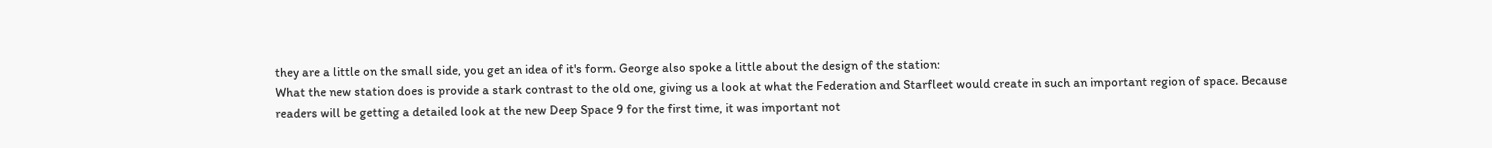they are a little on the small side, you get an idea of it's form. George also spoke a little about the design of the station:
What the new station does is provide a stark contrast to the old one, giving us a look at what the Federation and Starfleet would create in such an important region of space. Because readers will be getting a detailed look at the new Deep Space 9 for the first time, it was important not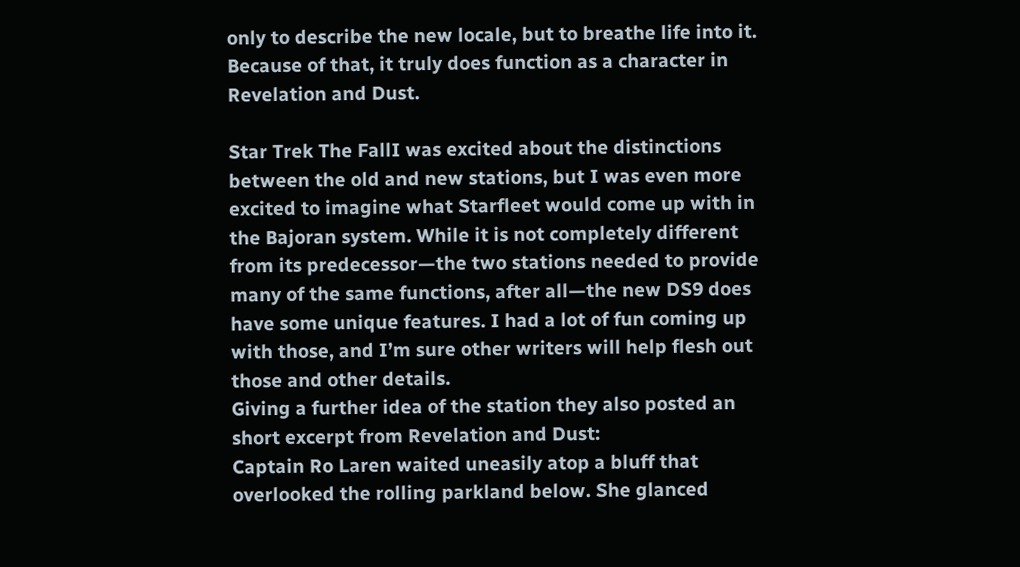only to describe the new locale, but to breathe life into it. Because of that, it truly does function as a character in Revelation and Dust.

Star Trek The FallI was excited about the distinctions between the old and new stations, but I was even more excited to imagine what Starfleet would come up with in the Bajoran system. While it is not completely different from its predecessor—the two stations needed to provide many of the same functions, after all—the new DS9 does have some unique features. I had a lot of fun coming up with those, and I’m sure other writers will help flesh out those and other details.
Giving a further idea of the station they also posted an short excerpt from Revelation and Dust:
Captain Ro Laren waited uneasily atop a bluff that overlooked the rolling parkland below. She glanced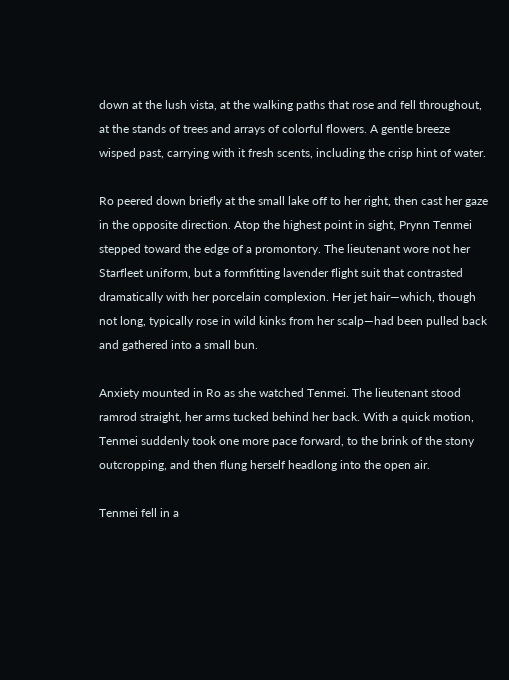down at the lush vista, at the walking paths that rose and fell throughout, at the stands of trees and arrays of colorful flowers. A gentle breeze wisped past, carrying with it fresh scents, including the crisp hint of water.

Ro peered down briefly at the small lake off to her right, then cast her gaze in the opposite direction. Atop the highest point in sight, Prynn Tenmei stepped toward the edge of a promontory. The lieutenant wore not her Starfleet uniform, but a formfitting lavender flight suit that contrasted dramatically with her porcelain complexion. Her jet hair—which, though not long, typically rose in wild kinks from her scalp—had been pulled back and gathered into a small bun.

Anxiety mounted in Ro as she watched Tenmei. The lieutenant stood ramrod straight, her arms tucked behind her back. With a quick motion, Tenmei suddenly took one more pace forward, to the brink of the stony outcropping, and then flung herself headlong into the open air.

Tenmei fell in a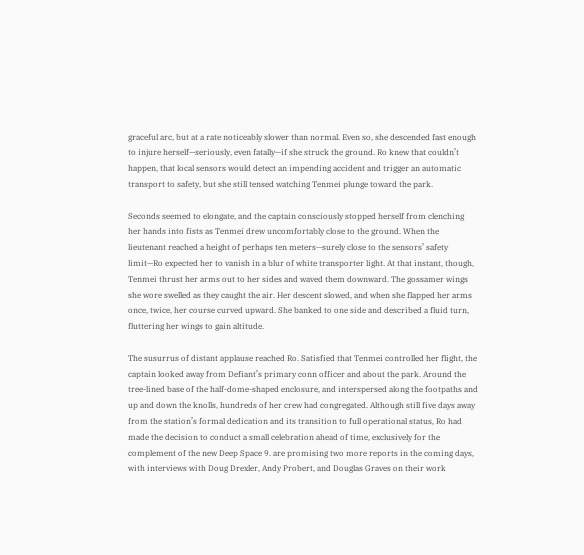graceful arc, but at a rate noticeably slower than normal. Even so, she descended fast enough to injure herself—seriously, even fatally—if she struck the ground. Ro knew that couldn’t happen, that local sensors would detect an impending accident and trigger an automatic transport to safety, but she still tensed watching Tenmei plunge toward the park.

Seconds seemed to elongate, and the captain consciously stopped herself from clenching her hands into fists as Tenmei drew uncomfortably close to the ground. When the lieutenant reached a height of perhaps ten meters—surely close to the sensors’ safety limit—Ro expected her to vanish in a blur of white transporter light. At that instant, though, Tenmei thrust her arms out to her sides and waved them downward. The gossamer wings she wore swelled as they caught the air. Her descent slowed, and when she flapped her arms once, twice, her course curved upward. She banked to one side and described a fluid turn, fluttering her wings to gain altitude.

The susurrus of distant applause reached Ro. Satisfied that Tenmei controlled her flight, the captain looked away from Defiant’s primary conn officer and about the park. Around the tree-lined base of the half-dome-shaped enclosure, and interspersed along the footpaths and up and down the knolls, hundreds of her crew had congregated. Although still five days away from the station’s formal dedication and its transition to full operational status, Ro had made the decision to conduct a small celebration ahead of time, exclusively for the complement of the new Deep Space 9. are promising two more reports in the coming days, with interviews with Doug Drexler, Andy Probert, and Douglas Graves on their work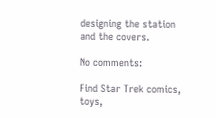designing the station and the covers.

No comments:

Find Star Trek comics, toys,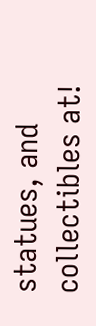statues, and collectibles at!